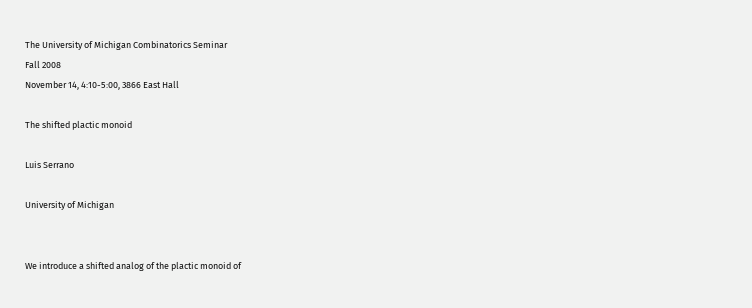The University of Michigan Combinatorics Seminar
Fall 2008
November 14, 4:10-5:00, 3866 East Hall

The shifted plactic monoid

Luis Serrano

University of Michigan


We introduce a shifted analog of the plactic monoid of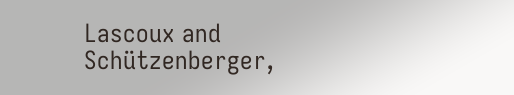Lascoux and Schützenberger,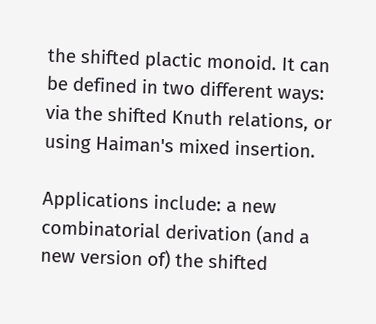the shifted plactic monoid. It can be defined in two different ways: via the shifted Knuth relations, or using Haiman's mixed insertion.

Applications include: a new combinatorial derivation (and a new version of) the shifted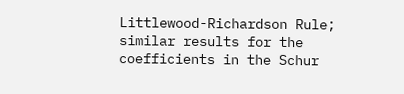Littlewood-Richardson Rule; similar results for the coefficients in the Schur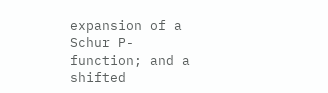expansion of a Schur P-function; and a shifted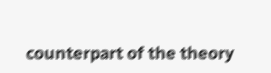counterpart of the theory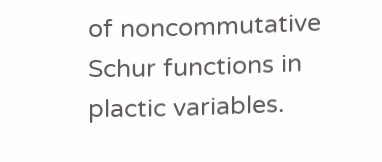of noncommutative Schur functions in plactic variables.